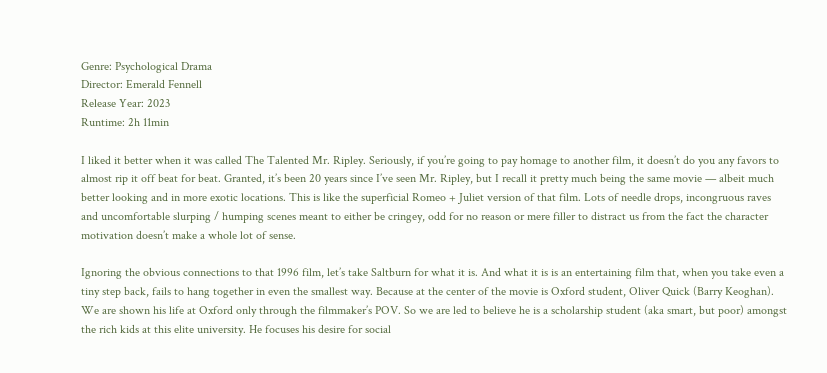Genre: Psychological Drama
Director: Emerald Fennell
Release Year: 2023
Runtime: 2h 11min

I liked it better when it was called The Talented Mr. Ripley. Seriously, if you’re going to pay homage to another film, it doesn’t do you any favors to almost rip it off beat for beat. Granted, it’s been 20 years since I’ve seen Mr. Ripley, but I recall it pretty much being the same movie — albeit much better looking and in more exotic locations. This is like the superficial Romeo + Juliet version of that film. Lots of needle drops, incongruous raves and uncomfortable slurping / humping scenes meant to either be cringey, odd for no reason or mere filler to distract us from the fact the character motivation doesn’t make a whole lot of sense.

Ignoring the obvious connections to that 1996 film, let’s take Saltburn for what it is. And what it is is an entertaining film that, when you take even a tiny step back, fails to hang together in even the smallest way. Because at the center of the movie is Oxford student, Oliver Quick (Barry Keoghan). We are shown his life at Oxford only through the filmmaker’s POV. So we are led to believe he is a scholarship student (aka smart, but poor) amongst the rich kids at this elite university. He focuses his desire for social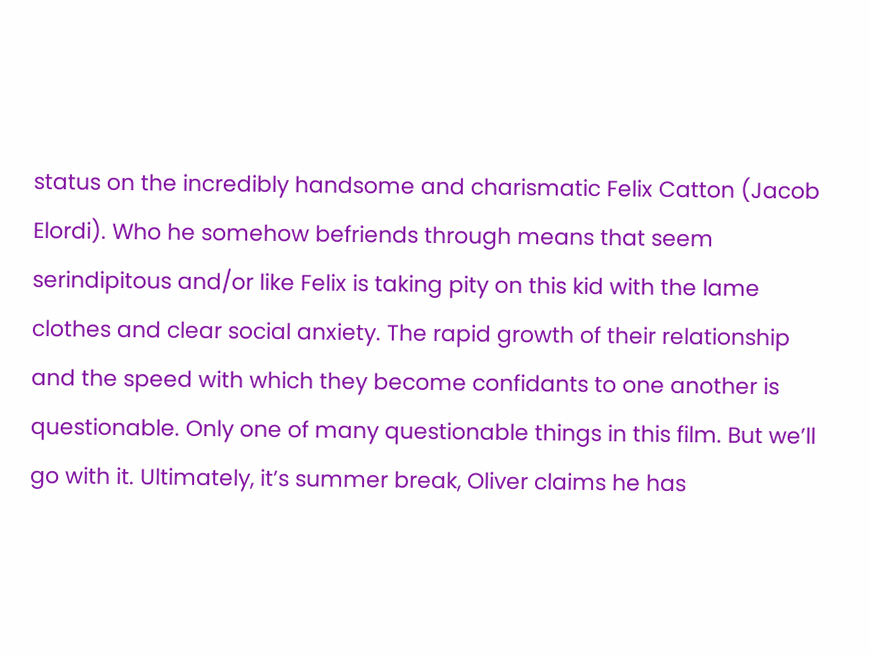status on the incredibly handsome and charismatic Felix Catton (Jacob Elordi). Who he somehow befriends through means that seem serindipitous and/or like Felix is taking pity on this kid with the lame clothes and clear social anxiety. The rapid growth of their relationship and the speed with which they become confidants to one another is questionable. Only one of many questionable things in this film. But we’ll go with it. Ultimately, it’s summer break, Oliver claims he has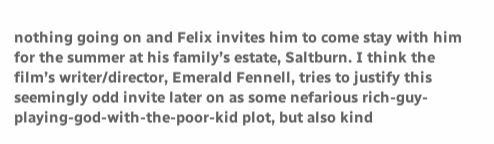nothing going on and Felix invites him to come stay with him for the summer at his family’s estate, Saltburn. I think the film’s writer/director, Emerald Fennell, tries to justify this seemingly odd invite later on as some nefarious rich-guy-playing-god-with-the-poor-kid plot, but also kind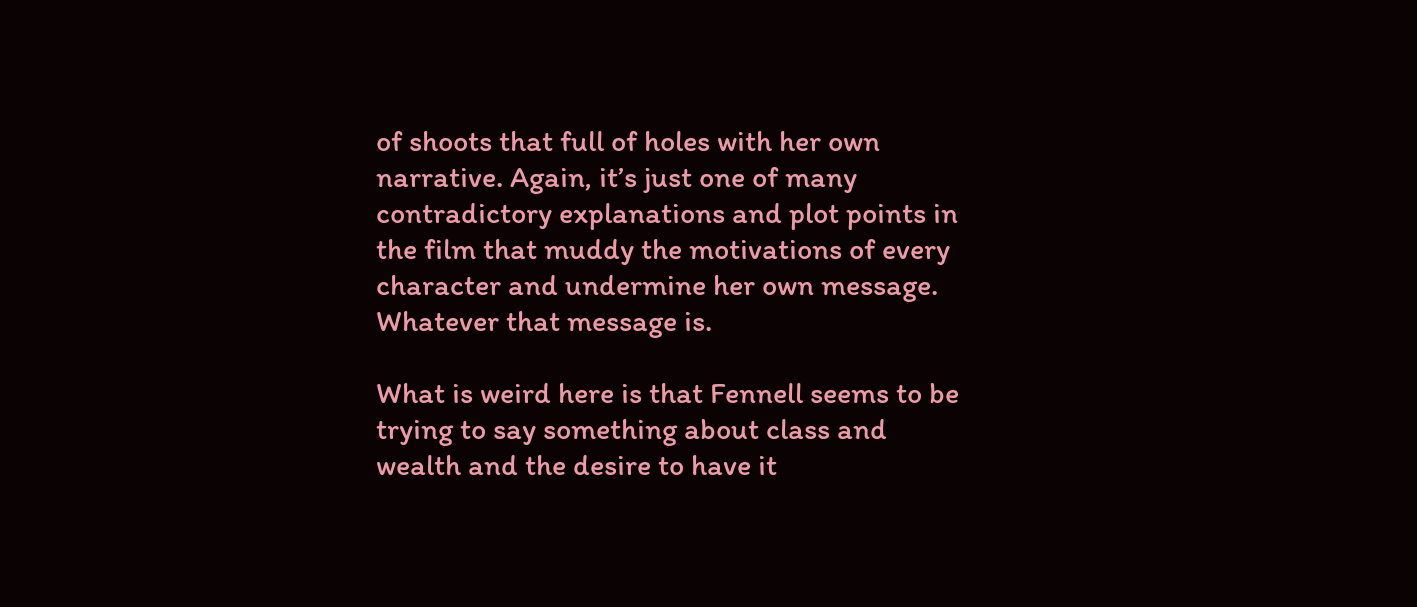of shoots that full of holes with her own narrative. Again, it’s just one of many contradictory explanations and plot points in the film that muddy the motivations of every character and undermine her own message. Whatever that message is.

What is weird here is that Fennell seems to be trying to say something about class and wealth and the desire to have it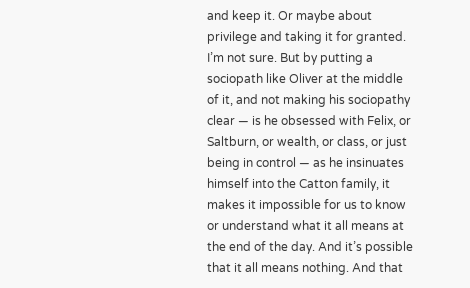and keep it. Or maybe about privilege and taking it for granted. I’m not sure. But by putting a sociopath like Oliver at the middle of it, and not making his sociopathy clear — is he obsessed with Felix, or Saltburn, or wealth, or class, or just being in control — as he insinuates himself into the Catton family, it makes it impossible for us to know or understand what it all means at the end of the day. And it’s possible that it all means nothing. And that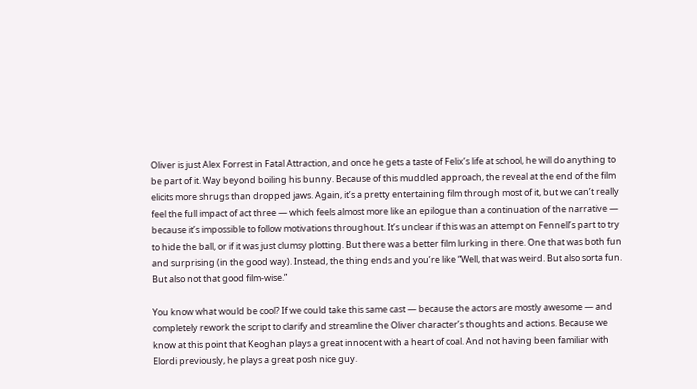Oliver is just Alex Forrest in Fatal Attraction, and once he gets a taste of Felix’s life at school, he will do anything to be part of it. Way beyond boiling his bunny. Because of this muddled approach, the reveal at the end of the film elicits more shrugs than dropped jaws. Again, it’s a pretty entertaining film through most of it, but we can’t really feel the full impact of act three — which feels almost more like an epilogue than a continuation of the narrative — because it’s impossible to follow motivations throughout. It’s unclear if this was an attempt on Fennell’s part to try to hide the ball, or if it was just clumsy plotting. But there was a better film lurking in there. One that was both fun and surprising (in the good way). Instead, the thing ends and you’re like “Well, that was weird. But also sorta fun. But also not that good film-wise.”

You know what would be cool? If we could take this same cast — because the actors are mostly awesome — and completely rework the script to clarify and streamline the Oliver character’s thoughts and actions. Because we know at this point that Keoghan plays a great innocent with a heart of coal. And not having been familiar with Elordi previously, he plays a great posh nice guy.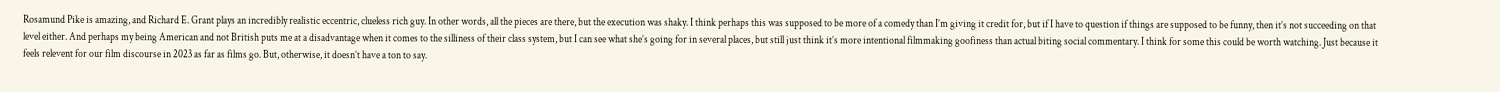Rosamund Pike is amazing, and Richard E. Grant plays an incredibly realistic eccentric, clueless rich guy. In other words, all the pieces are there, but the execution was shaky. I think perhaps this was supposed to be more of a comedy than I’m giving it credit for, but if I have to question if things are supposed to be funny, then it’s not succeeding on that level either. And perhaps my being American and not British puts me at a disadvantage when it comes to the silliness of their class system, but I can see what she’s going for in several places, but still just think it’s more intentional filmmaking goofiness than actual biting social commentary. I think for some this could be worth watching. Just because it feels relevent for our film discourse in 2023 as far as films go. But, otherwise, it doesn’t have a ton to say.